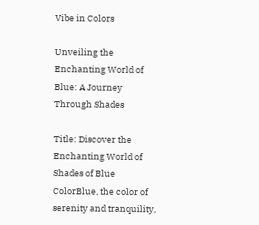Vibe in Colors

Unveiling the Enchanting World of Blue: A Journey Through Shades

Title: Discover the Enchanting World of Shades of Blue ColorBlue, the color of serenity and tranquility,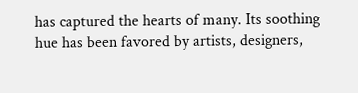has captured the hearts of many. Its soothing hue has been favored by artists, designers,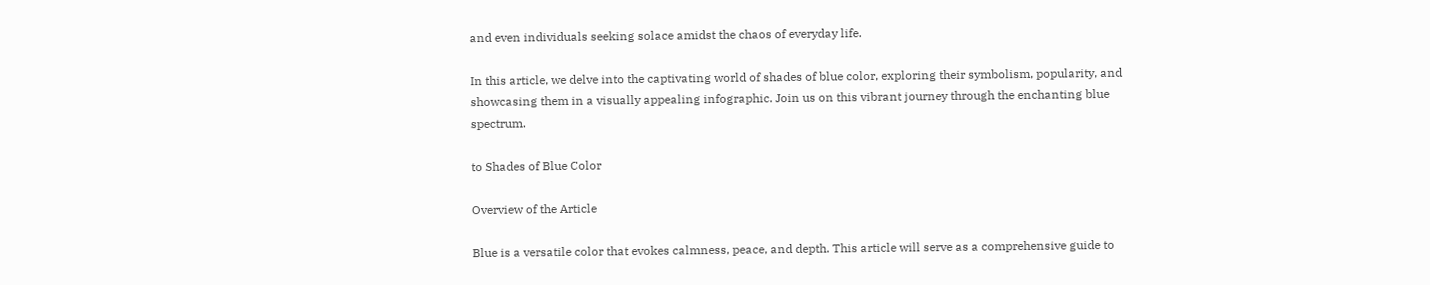and even individuals seeking solace amidst the chaos of everyday life.

In this article, we delve into the captivating world of shades of blue color, exploring their symbolism, popularity, and showcasing them in a visually appealing infographic. Join us on this vibrant journey through the enchanting blue spectrum.

to Shades of Blue Color

Overview of the Article

Blue is a versatile color that evokes calmness, peace, and depth. This article will serve as a comprehensive guide to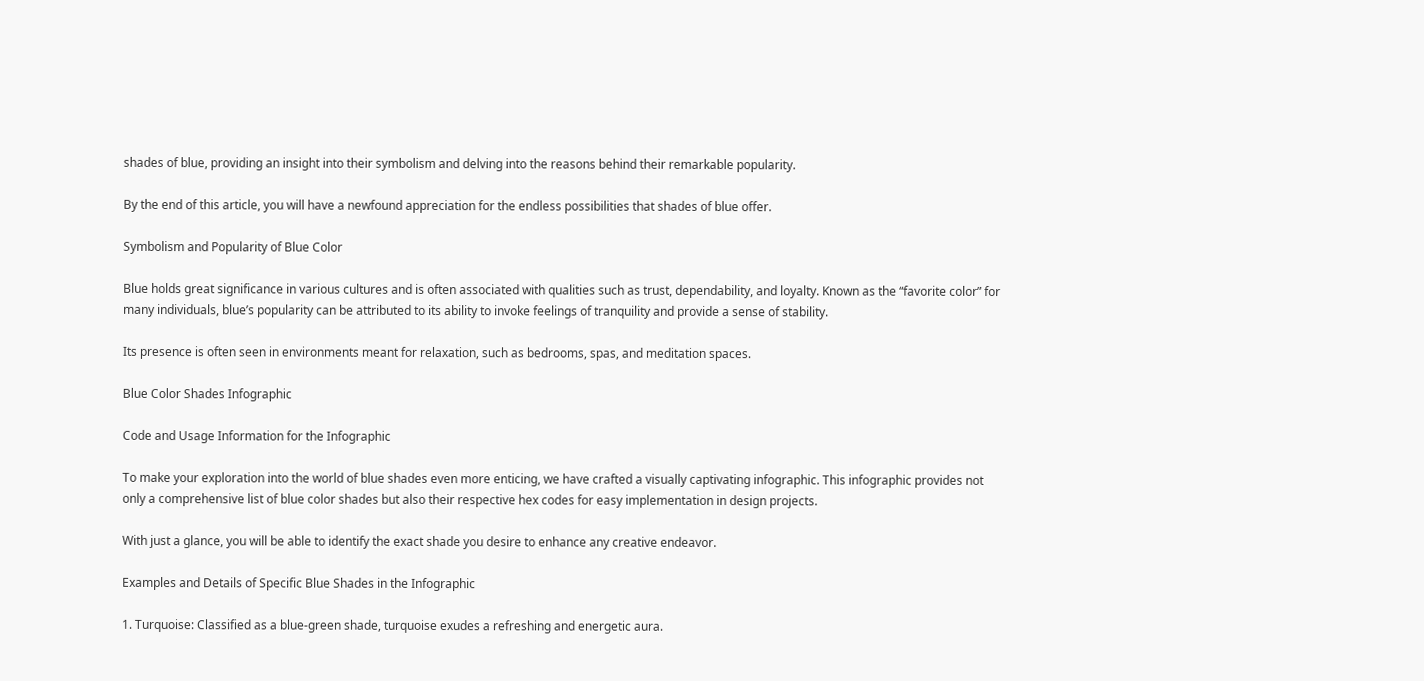shades of blue, providing an insight into their symbolism and delving into the reasons behind their remarkable popularity.

By the end of this article, you will have a newfound appreciation for the endless possibilities that shades of blue offer.

Symbolism and Popularity of Blue Color

Blue holds great significance in various cultures and is often associated with qualities such as trust, dependability, and loyalty. Known as the “favorite color” for many individuals, blue’s popularity can be attributed to its ability to invoke feelings of tranquility and provide a sense of stability.

Its presence is often seen in environments meant for relaxation, such as bedrooms, spas, and meditation spaces.

Blue Color Shades Infographic

Code and Usage Information for the Infographic

To make your exploration into the world of blue shades even more enticing, we have crafted a visually captivating infographic. This infographic provides not only a comprehensive list of blue color shades but also their respective hex codes for easy implementation in design projects.

With just a glance, you will be able to identify the exact shade you desire to enhance any creative endeavor.

Examples and Details of Specific Blue Shades in the Infographic

1. Turquoise: Classified as a blue-green shade, turquoise exudes a refreshing and energetic aura.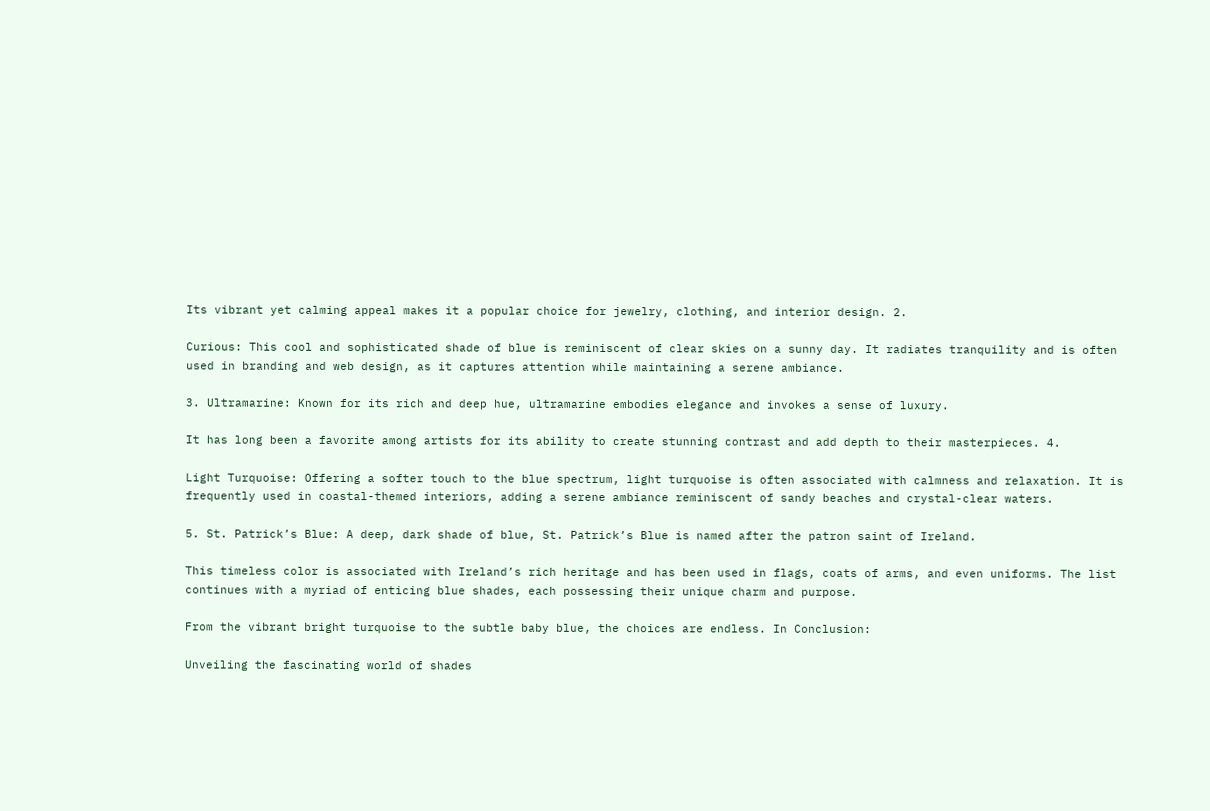Its vibrant yet calming appeal makes it a popular choice for jewelry, clothing, and interior design. 2.

Curious: This cool and sophisticated shade of blue is reminiscent of clear skies on a sunny day. It radiates tranquility and is often used in branding and web design, as it captures attention while maintaining a serene ambiance.

3. Ultramarine: Known for its rich and deep hue, ultramarine embodies elegance and invokes a sense of luxury.

It has long been a favorite among artists for its ability to create stunning contrast and add depth to their masterpieces. 4.

Light Turquoise: Offering a softer touch to the blue spectrum, light turquoise is often associated with calmness and relaxation. It is frequently used in coastal-themed interiors, adding a serene ambiance reminiscent of sandy beaches and crystal-clear waters.

5. St. Patrick’s Blue: A deep, dark shade of blue, St. Patrick’s Blue is named after the patron saint of Ireland.

This timeless color is associated with Ireland’s rich heritage and has been used in flags, coats of arms, and even uniforms. The list continues with a myriad of enticing blue shades, each possessing their unique charm and purpose.

From the vibrant bright turquoise to the subtle baby blue, the choices are endless. In Conclusion:

Unveiling the fascinating world of shades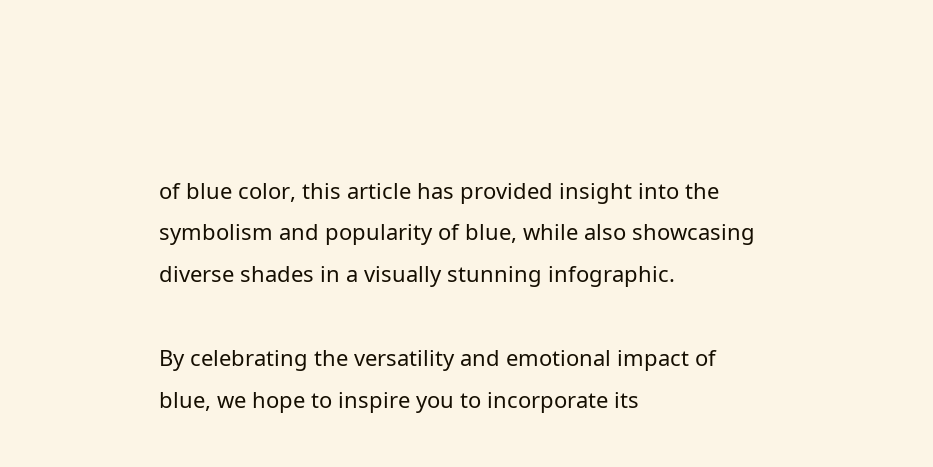of blue color, this article has provided insight into the symbolism and popularity of blue, while also showcasing diverse shades in a visually stunning infographic.

By celebrating the versatility and emotional impact of blue, we hope to inspire you to incorporate its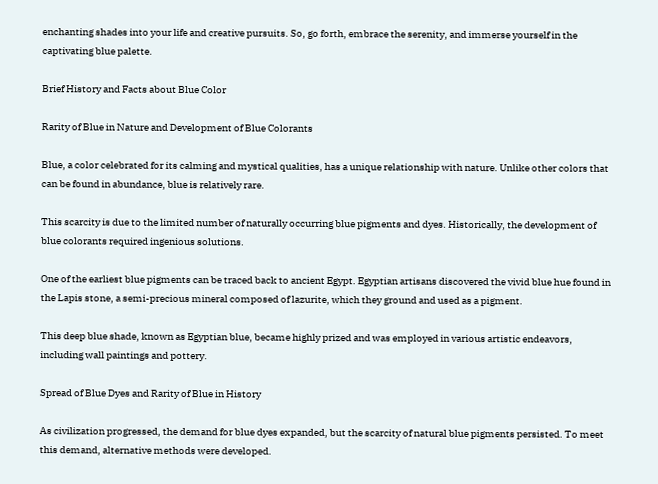enchanting shades into your life and creative pursuits. So, go forth, embrace the serenity, and immerse yourself in the captivating blue palette.

Brief History and Facts about Blue Color

Rarity of Blue in Nature and Development of Blue Colorants

Blue, a color celebrated for its calming and mystical qualities, has a unique relationship with nature. Unlike other colors that can be found in abundance, blue is relatively rare.

This scarcity is due to the limited number of naturally occurring blue pigments and dyes. Historically, the development of blue colorants required ingenious solutions.

One of the earliest blue pigments can be traced back to ancient Egypt. Egyptian artisans discovered the vivid blue hue found in the Lapis stone, a semi-precious mineral composed of lazurite, which they ground and used as a pigment.

This deep blue shade, known as Egyptian blue, became highly prized and was employed in various artistic endeavors, including wall paintings and pottery.

Spread of Blue Dyes and Rarity of Blue in History

As civilization progressed, the demand for blue dyes expanded, but the scarcity of natural blue pigments persisted. To meet this demand, alternative methods were developed.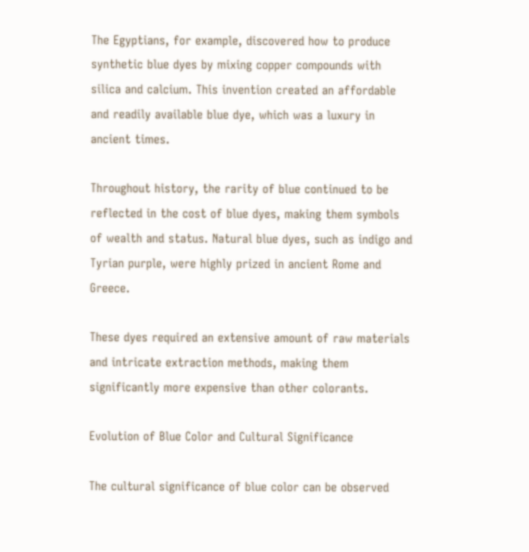The Egyptians, for example, discovered how to produce synthetic blue dyes by mixing copper compounds with silica and calcium. This invention created an affordable and readily available blue dye, which was a luxury in ancient times.

Throughout history, the rarity of blue continued to be reflected in the cost of blue dyes, making them symbols of wealth and status. Natural blue dyes, such as indigo and Tyrian purple, were highly prized in ancient Rome and Greece.

These dyes required an extensive amount of raw materials and intricate extraction methods, making them significantly more expensive than other colorants.

Evolution of Blue Color and Cultural Significance

The cultural significance of blue color can be observed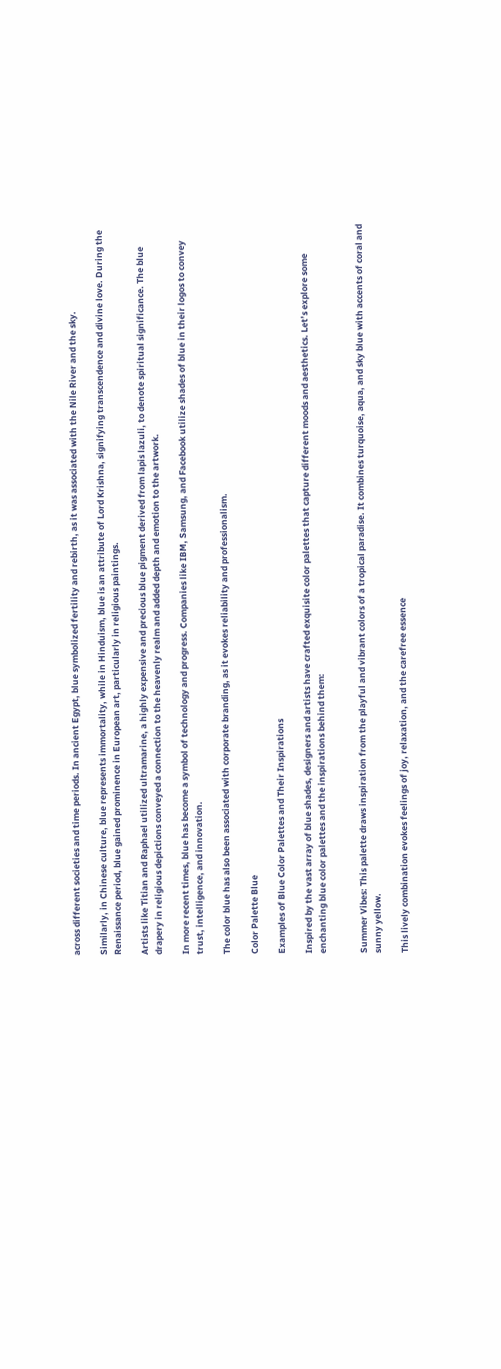across different societies and time periods. In ancient Egypt, blue symbolized fertility and rebirth, as it was associated with the Nile River and the sky.

Similarly, in Chinese culture, blue represents immortality, while in Hinduism, blue is an attribute of Lord Krishna, signifying transcendence and divine love. During the Renaissance period, blue gained prominence in European art, particularly in religious paintings.

Artists like Titian and Raphael utilized ultramarine, a highly expensive and precious blue pigment derived from lapis lazuli, to denote spiritual significance. The blue drapery in religious depictions conveyed a connection to the heavenly realm and added depth and emotion to the artwork.

In more recent times, blue has become a symbol of technology and progress. Companies like IBM, Samsung, and Facebook utilize shades of blue in their logos to convey trust, intelligence, and innovation.

The color blue has also been associated with corporate branding, as it evokes reliability and professionalism.

Color Palette Blue

Examples of Blue Color Palettes and Their Inspirations

Inspired by the vast array of blue shades, designers and artists have crafted exquisite color palettes that capture different moods and aesthetics. Let’s explore some enchanting blue color palettes and the inspirations behind them:


Summer Vibes: This palette draws inspiration from the playful and vibrant colors of a tropical paradise. It combines turquoise, aqua, and sky blue with accents of coral and sunny yellow.

This lively combination evokes feelings of joy, relaxation, and the carefree essence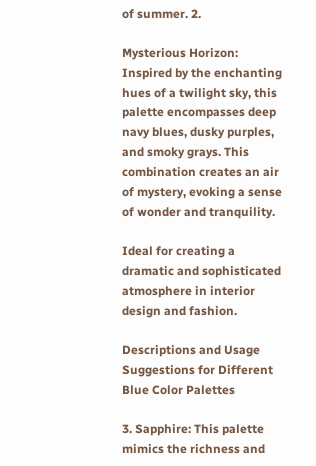of summer. 2.

Mysterious Horizon: Inspired by the enchanting hues of a twilight sky, this palette encompasses deep navy blues, dusky purples, and smoky grays. This combination creates an air of mystery, evoking a sense of wonder and tranquility.

Ideal for creating a dramatic and sophisticated atmosphere in interior design and fashion.

Descriptions and Usage Suggestions for Different Blue Color Palettes

3. Sapphire: This palette mimics the richness and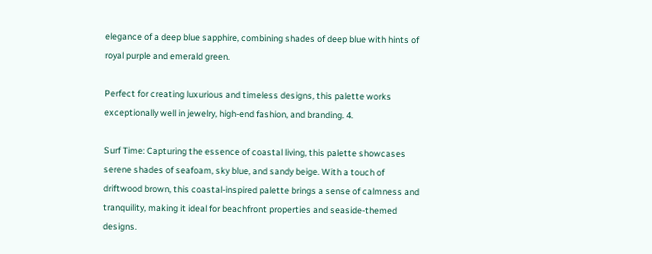elegance of a deep blue sapphire, combining shades of deep blue with hints of royal purple and emerald green.

Perfect for creating luxurious and timeless designs, this palette works exceptionally well in jewelry, high-end fashion, and branding. 4.

Surf Time: Capturing the essence of coastal living, this palette showcases serene shades of seafoam, sky blue, and sandy beige. With a touch of driftwood brown, this coastal-inspired palette brings a sense of calmness and tranquility, making it ideal for beachfront properties and seaside-themed designs.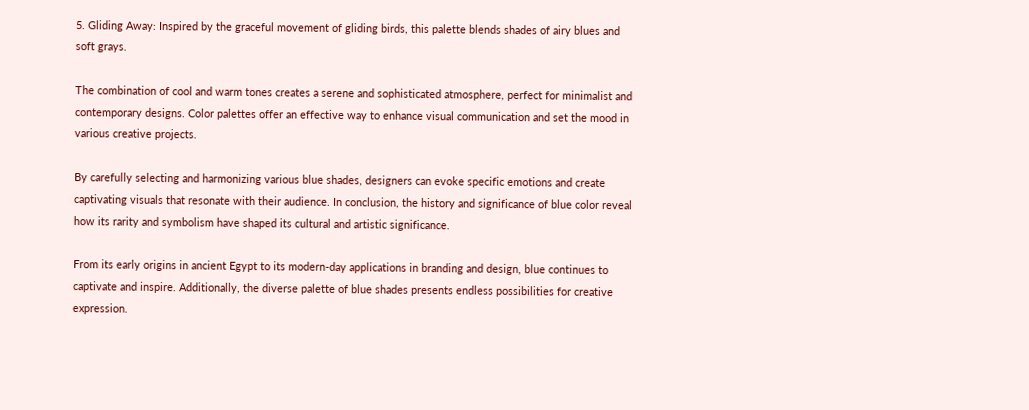5. Gliding Away: Inspired by the graceful movement of gliding birds, this palette blends shades of airy blues and soft grays.

The combination of cool and warm tones creates a serene and sophisticated atmosphere, perfect for minimalist and contemporary designs. Color palettes offer an effective way to enhance visual communication and set the mood in various creative projects.

By carefully selecting and harmonizing various blue shades, designers can evoke specific emotions and create captivating visuals that resonate with their audience. In conclusion, the history and significance of blue color reveal how its rarity and symbolism have shaped its cultural and artistic significance.

From its early origins in ancient Egypt to its modern-day applications in branding and design, blue continues to captivate and inspire. Additionally, the diverse palette of blue shades presents endless possibilities for creative expression.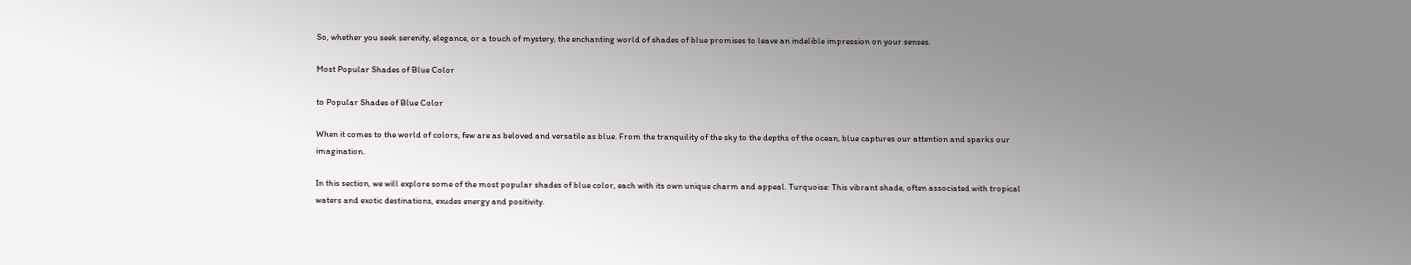So, whether you seek serenity, elegance, or a touch of mystery, the enchanting world of shades of blue promises to leave an indelible impression on your senses.

Most Popular Shades of Blue Color

to Popular Shades of Blue Color

When it comes to the world of colors, few are as beloved and versatile as blue. From the tranquility of the sky to the depths of the ocean, blue captures our attention and sparks our imagination.

In this section, we will explore some of the most popular shades of blue color, each with its own unique charm and appeal. Turquoise: This vibrant shade, often associated with tropical waters and exotic destinations, exudes energy and positivity.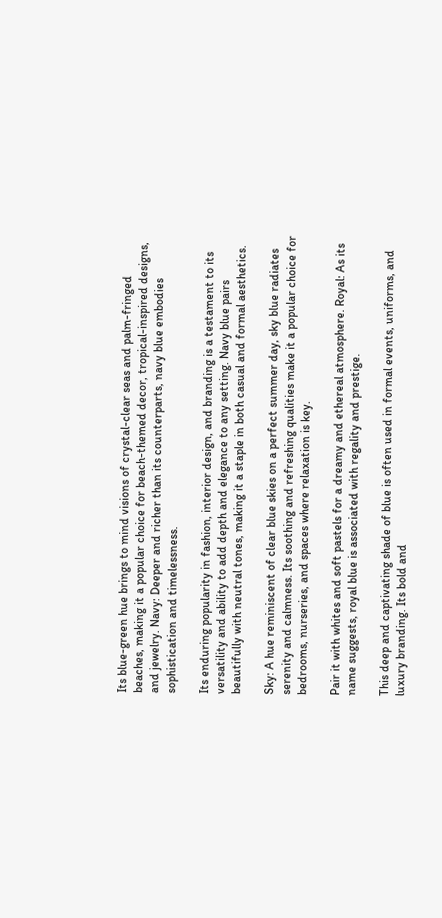Its blue-green hue brings to mind visions of crystal-clear seas and palm-fringed beaches, making it a popular choice for beach-themed decor, tropical-inspired designs, and jewelry. Navy: Deeper and richer than its counterparts, navy blue embodies sophistication and timelessness.

Its enduring popularity in fashion, interior design, and branding is a testament to its versatility and ability to add depth and elegance to any setting. Navy blue pairs beautifully with neutral tones, making it a staple in both casual and formal aesthetics.

Sky: A hue reminiscent of clear blue skies on a perfect summer day, sky blue radiates serenity and calmness. Its soothing and refreshing qualities make it a popular choice for bedrooms, nurseries, and spaces where relaxation is key.

Pair it with whites and soft pastels for a dreamy and ethereal atmosphere. Royal: As its name suggests, royal blue is associated with regality and prestige.

This deep and captivating shade of blue is often used in formal events, uniforms, and luxury branding. Its bold and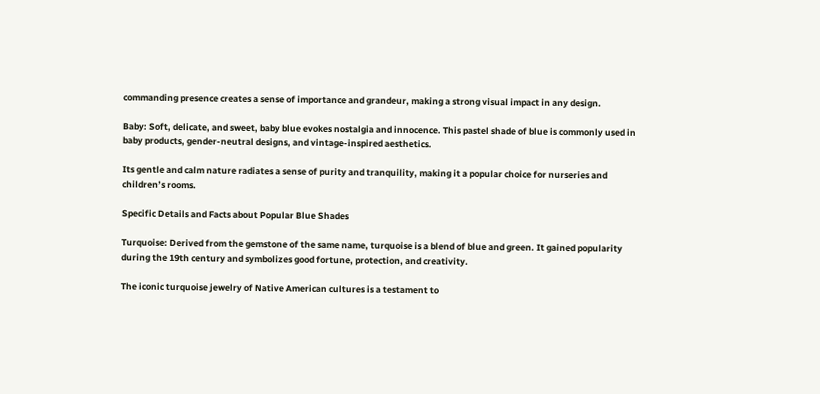commanding presence creates a sense of importance and grandeur, making a strong visual impact in any design.

Baby: Soft, delicate, and sweet, baby blue evokes nostalgia and innocence. This pastel shade of blue is commonly used in baby products, gender-neutral designs, and vintage-inspired aesthetics.

Its gentle and calm nature radiates a sense of purity and tranquility, making it a popular choice for nurseries and children’s rooms.

Specific Details and Facts about Popular Blue Shades

Turquoise: Derived from the gemstone of the same name, turquoise is a blend of blue and green. It gained popularity during the 19th century and symbolizes good fortune, protection, and creativity.

The iconic turquoise jewelry of Native American cultures is a testament to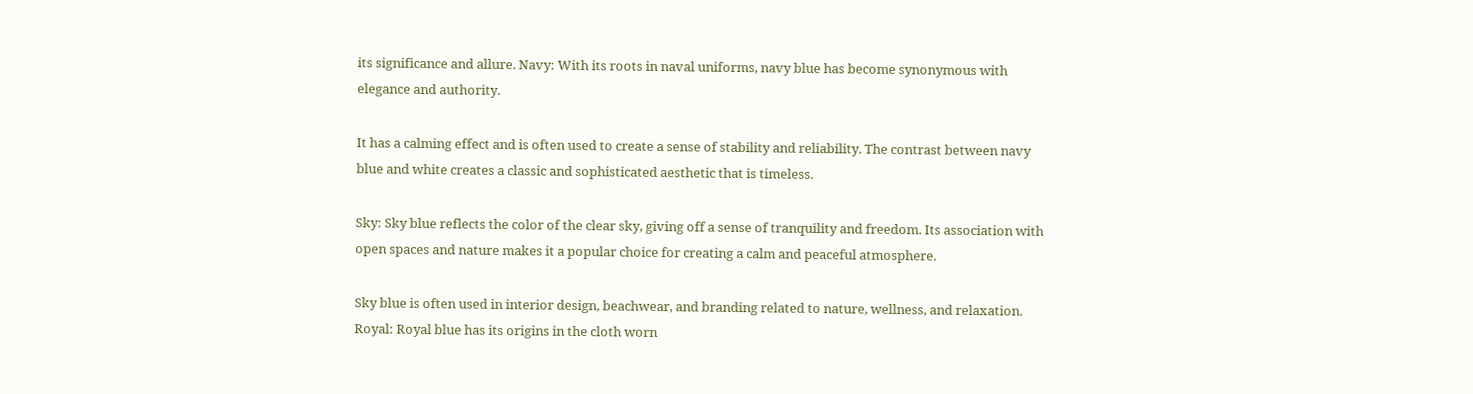its significance and allure. Navy: With its roots in naval uniforms, navy blue has become synonymous with elegance and authority.

It has a calming effect and is often used to create a sense of stability and reliability. The contrast between navy blue and white creates a classic and sophisticated aesthetic that is timeless.

Sky: Sky blue reflects the color of the clear sky, giving off a sense of tranquility and freedom. Its association with open spaces and nature makes it a popular choice for creating a calm and peaceful atmosphere.

Sky blue is often used in interior design, beachwear, and branding related to nature, wellness, and relaxation. Royal: Royal blue has its origins in the cloth worn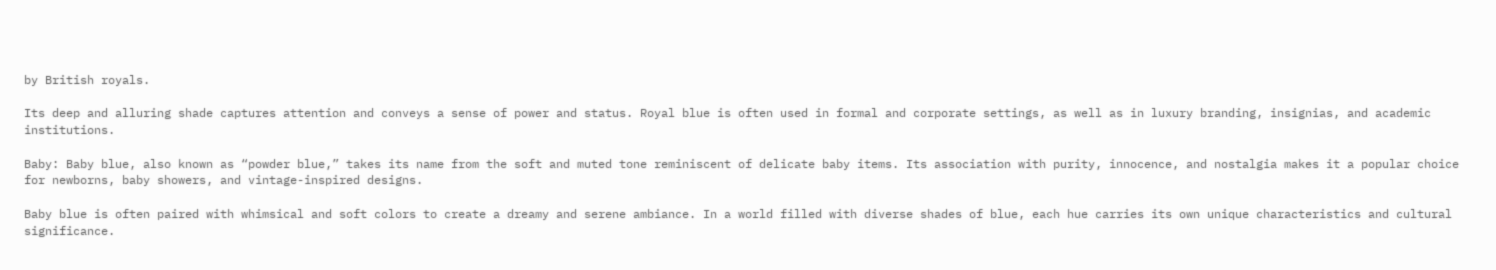by British royals.

Its deep and alluring shade captures attention and conveys a sense of power and status. Royal blue is often used in formal and corporate settings, as well as in luxury branding, insignias, and academic institutions.

Baby: Baby blue, also known as “powder blue,” takes its name from the soft and muted tone reminiscent of delicate baby items. Its association with purity, innocence, and nostalgia makes it a popular choice for newborns, baby showers, and vintage-inspired designs.

Baby blue is often paired with whimsical and soft colors to create a dreamy and serene ambiance. In a world filled with diverse shades of blue, each hue carries its own unique characteristics and cultural significance.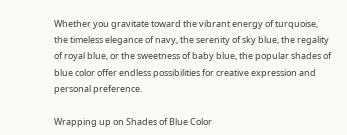Whether you gravitate toward the vibrant energy of turquoise, the timeless elegance of navy, the serenity of sky blue, the regality of royal blue, or the sweetness of baby blue, the popular shades of blue color offer endless possibilities for creative expression and personal preference.

Wrapping up on Shades of Blue Color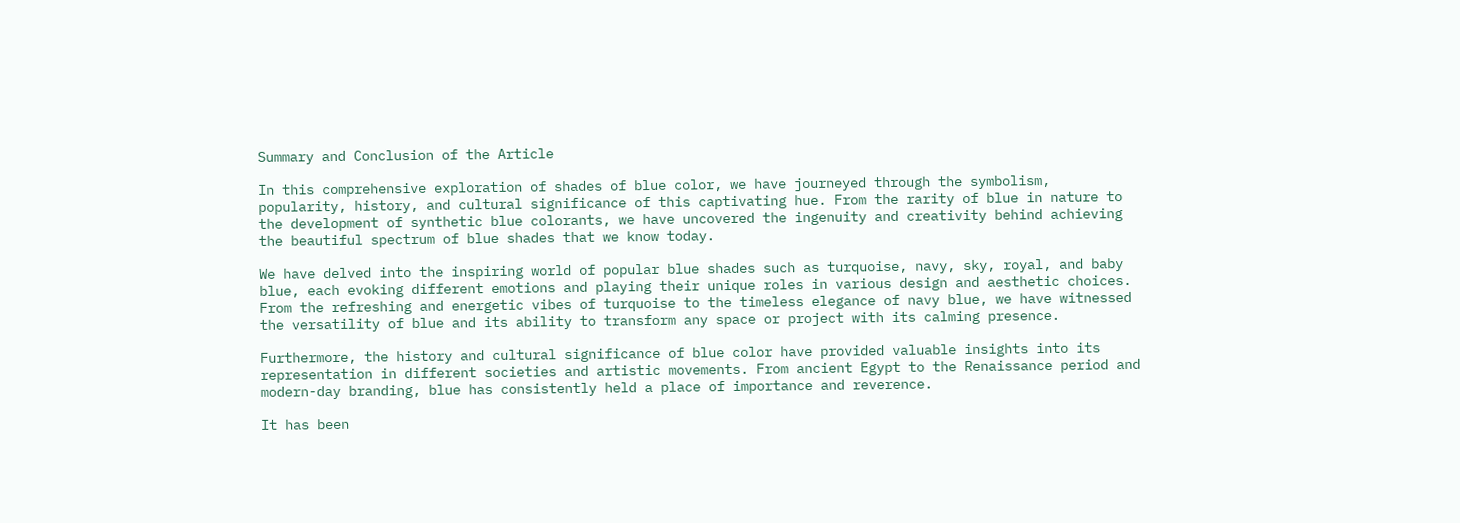Summary and Conclusion of the Article

In this comprehensive exploration of shades of blue color, we have journeyed through the symbolism, popularity, history, and cultural significance of this captivating hue. From the rarity of blue in nature to the development of synthetic blue colorants, we have uncovered the ingenuity and creativity behind achieving the beautiful spectrum of blue shades that we know today.

We have delved into the inspiring world of popular blue shades such as turquoise, navy, sky, royal, and baby blue, each evoking different emotions and playing their unique roles in various design and aesthetic choices. From the refreshing and energetic vibes of turquoise to the timeless elegance of navy blue, we have witnessed the versatility of blue and its ability to transform any space or project with its calming presence.

Furthermore, the history and cultural significance of blue color have provided valuable insights into its representation in different societies and artistic movements. From ancient Egypt to the Renaissance period and modern-day branding, blue has consistently held a place of importance and reverence.

It has been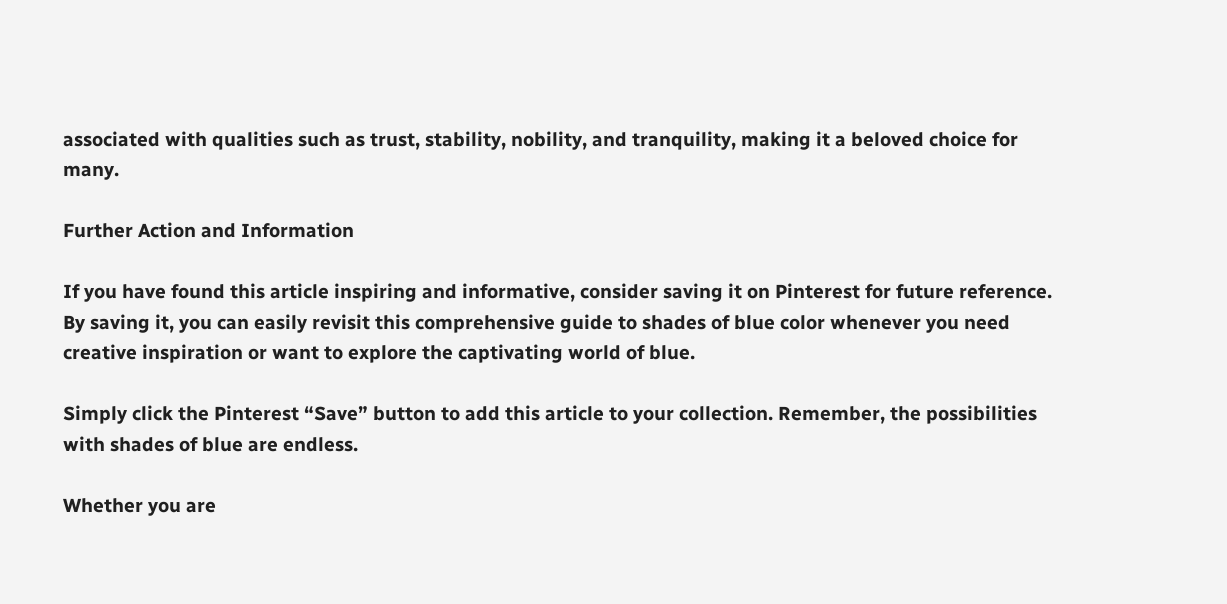associated with qualities such as trust, stability, nobility, and tranquility, making it a beloved choice for many.

Further Action and Information

If you have found this article inspiring and informative, consider saving it on Pinterest for future reference. By saving it, you can easily revisit this comprehensive guide to shades of blue color whenever you need creative inspiration or want to explore the captivating world of blue.

Simply click the Pinterest “Save” button to add this article to your collection. Remember, the possibilities with shades of blue are endless.

Whether you are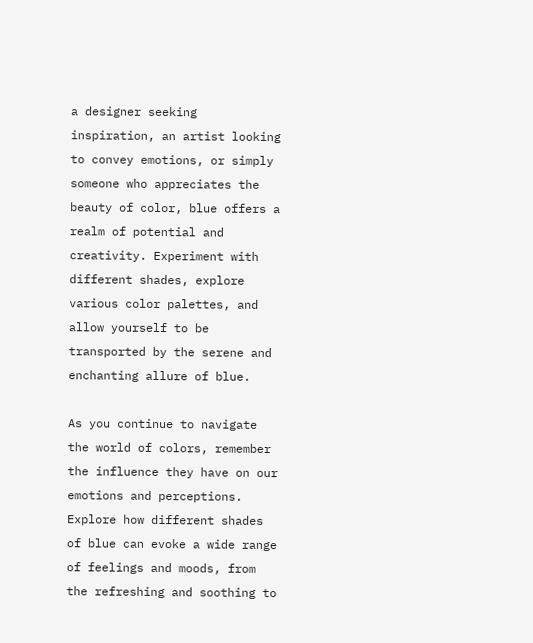a designer seeking inspiration, an artist looking to convey emotions, or simply someone who appreciates the beauty of color, blue offers a realm of potential and creativity. Experiment with different shades, explore various color palettes, and allow yourself to be transported by the serene and enchanting allure of blue.

As you continue to navigate the world of colors, remember the influence they have on our emotions and perceptions. Explore how different shades of blue can evoke a wide range of feelings and moods, from the refreshing and soothing to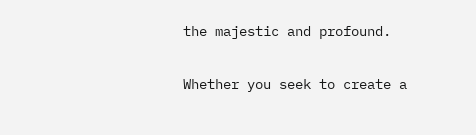the majestic and profound.

Whether you seek to create a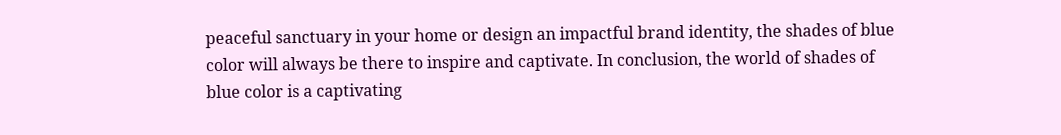peaceful sanctuary in your home or design an impactful brand identity, the shades of blue color will always be there to inspire and captivate. In conclusion, the world of shades of blue color is a captivating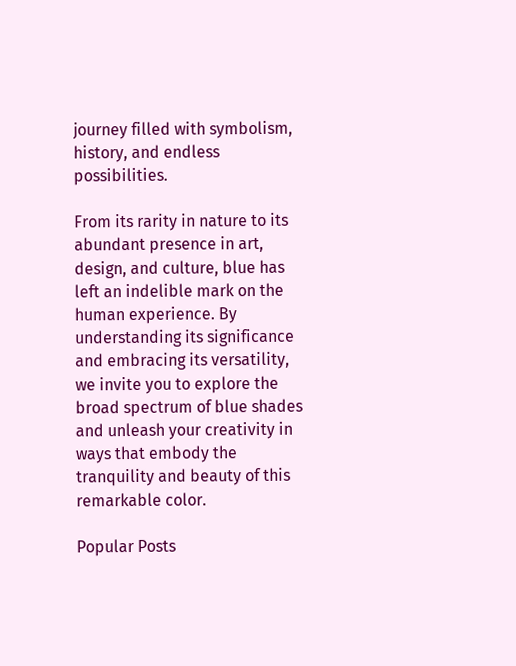journey filled with symbolism, history, and endless possibilities.

From its rarity in nature to its abundant presence in art, design, and culture, blue has left an indelible mark on the human experience. By understanding its significance and embracing its versatility, we invite you to explore the broad spectrum of blue shades and unleash your creativity in ways that embody the tranquility and beauty of this remarkable color.

Popular Posts